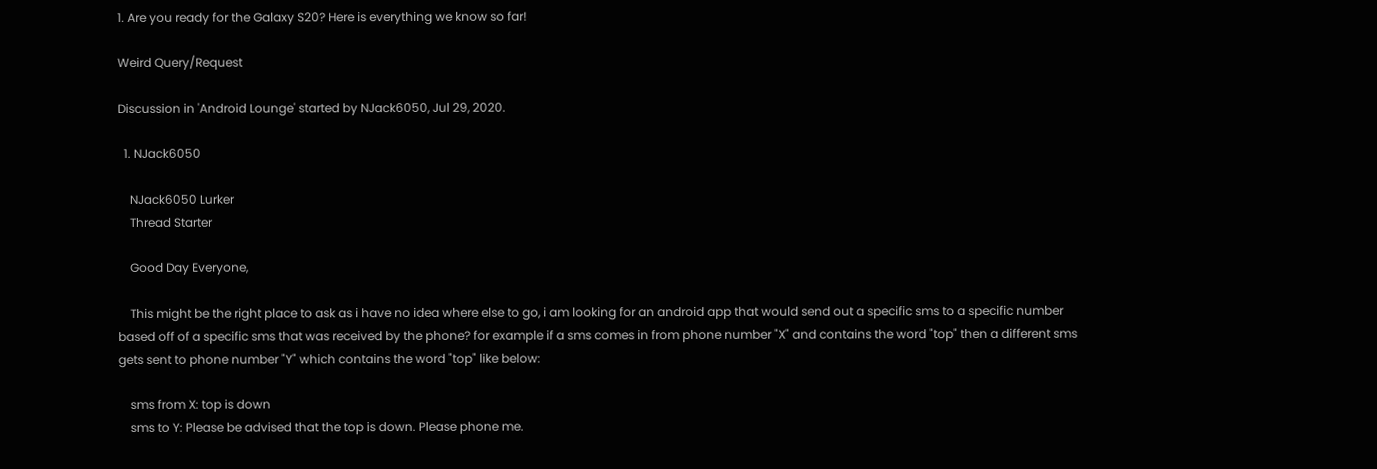1. Are you ready for the Galaxy S20? Here is everything we know so far!

Weird Query/Request

Discussion in 'Android Lounge' started by NJack6050, Jul 29, 2020.

  1. NJack6050

    NJack6050 Lurker
    Thread Starter

    Good Day Everyone,

    This might be the right place to ask as i have no idea where else to go, i am looking for an android app that would send out a specific sms to a specific number based off of a specific sms that was received by the phone? for example if a sms comes in from phone number "X" and contains the word "top" then a different sms gets sent to phone number "Y" which contains the word "top" like below:

    sms from X: top is down
    sms to Y: Please be advised that the top is down. Please phone me.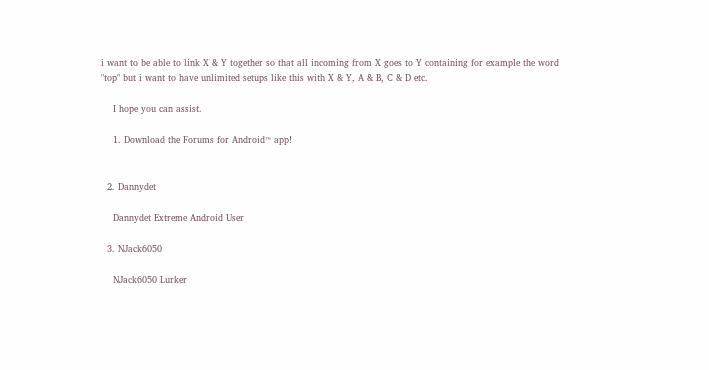i want to be able to link X & Y together so that all incoming from X goes to Y containing for example the word "top" but i want to have unlimited setups like this with X & Y, A & B, C & D etc.

    I hope you can assist.

    1. Download the Forums for Android™ app!


  2. Dannydet

    Dannydet Extreme Android User

  3. NJack6050

    NJack6050 Lurker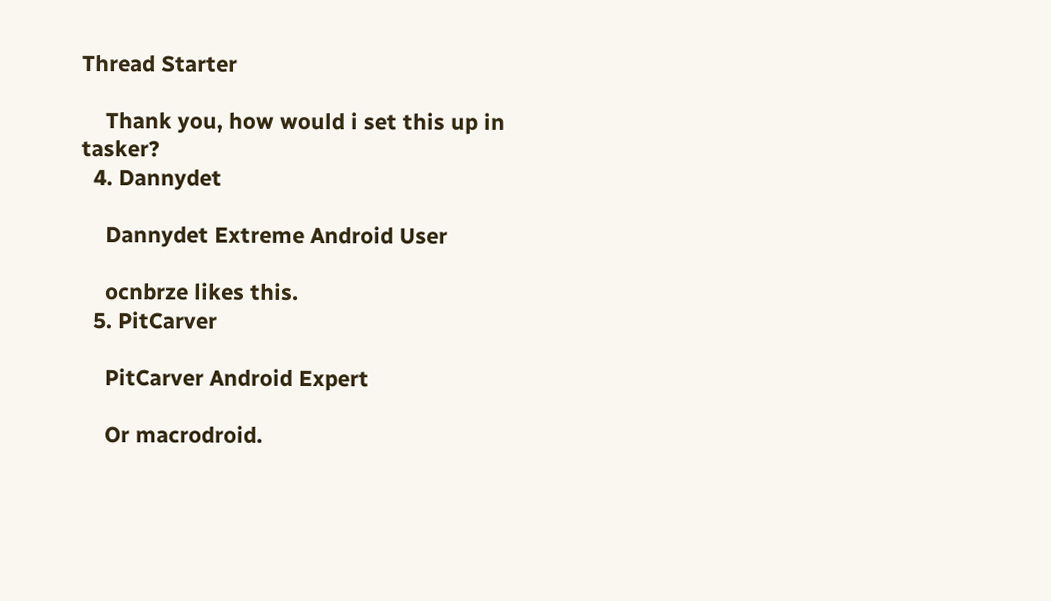Thread Starter

    Thank you, how would i set this up in tasker?
  4. Dannydet

    Dannydet Extreme Android User

    ocnbrze likes this.
  5. PitCarver

    PitCarver Android Expert

    Or macrodroid.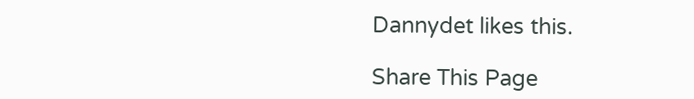Dannydet likes this.

Share This Page